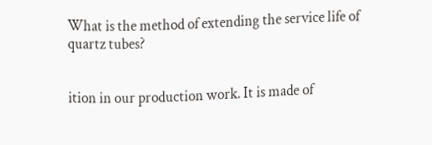What is the method of extending the service life of quartz tubes?


ition in our production work. It is made of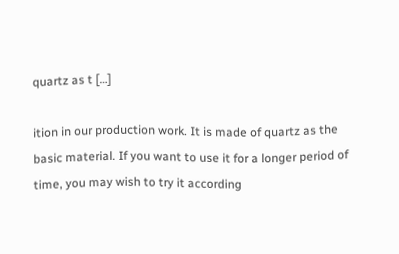quartz as t […]

ition in our production work. It is made of quartz as the basic material. If you want to use it for a longer period of time, you may wish to try it according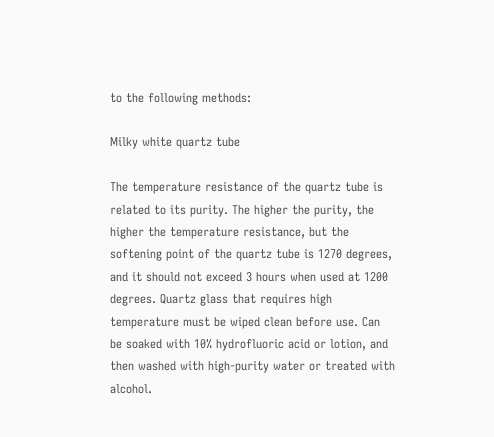to the following methods:

Milky white quartz tube

The temperature resistance of the quartz tube is related to its purity. The higher the purity, the higher the temperature resistance, but the softening point of the quartz tube is 1270 degrees, and it should not exceed 3 hours when used at 1200 degrees. Quartz glass that requires high temperature must be wiped clean before use. Can be soaked with 10% hydrofluoric acid or lotion, and then washed with high-purity water or treated with alcohol.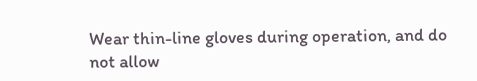Wear thin-line gloves during operation, and do not allow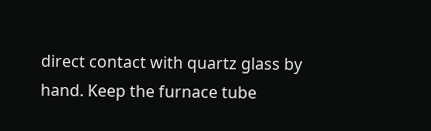direct contact with quartz glass by hand. Keep the furnace tube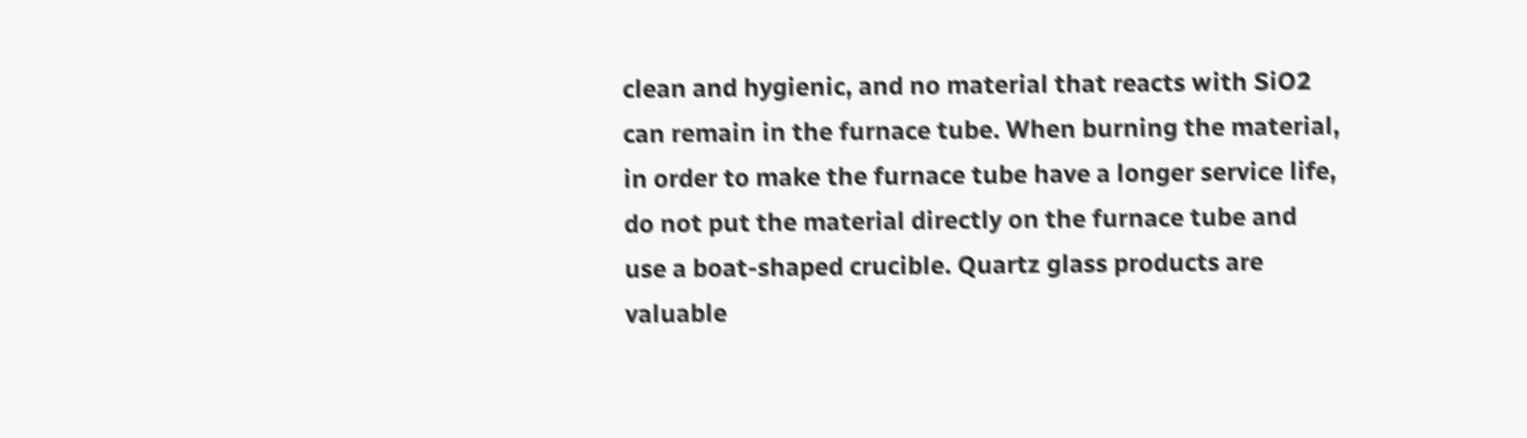clean and hygienic, and no material that reacts with SiO2 can remain in the furnace tube. When burning the material, in order to make the furnace tube have a longer service life, do not put the material directly on the furnace tube and use a boat-shaped crucible. Quartz glass products are valuable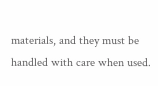materials, and they must be handled with care when used.